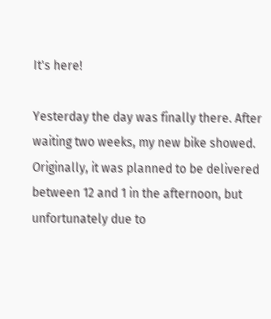It's here!

Yesterday the day was finally there. After waiting two weeks, my new bike showed. Originally, it was planned to be delivered between 12 and 1 in the afternoon, but unfortunately due to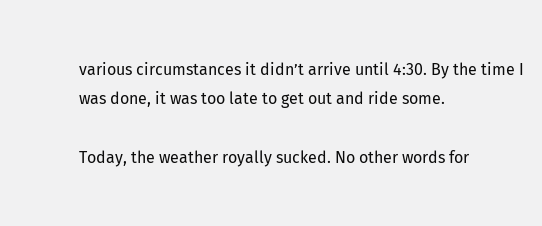various circumstances it didn’t arrive until 4:30. By the time I was done, it was too late to get out and ride some.

Today, the weather royally sucked. No other words for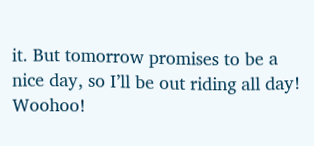it. But tomorrow promises to be a nice day, so I’ll be out riding all day! Woohoo!